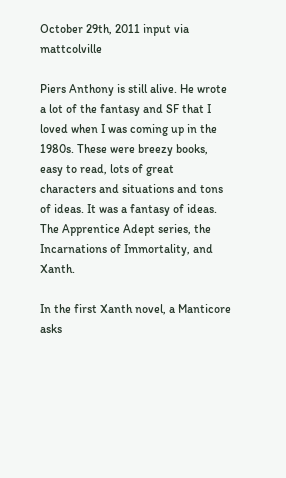October 29th, 2011 input via mattcolville

Piers Anthony is still alive. He wrote a lot of the fantasy and SF that I loved when I was coming up in the 1980s. These were breezy books, easy to read, lots of great characters and situations and tons of ideas. It was a fantasy of ideas. The Apprentice Adept series, the Incarnations of Immortality, and Xanth.

In the first Xanth novel, a Manticore asks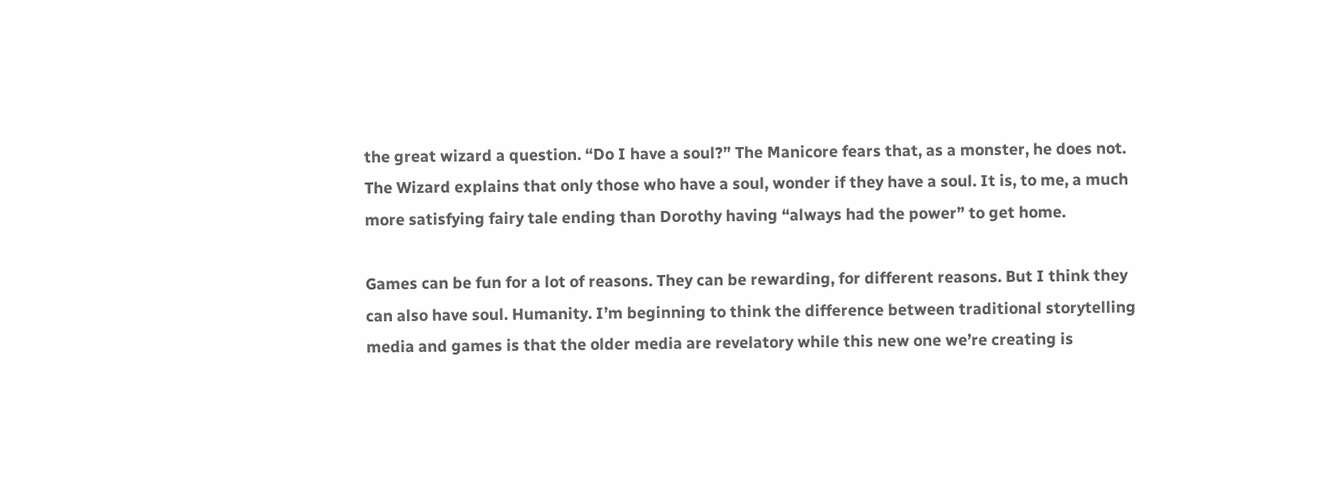the great wizard a question. “Do I have a soul?” The Manicore fears that, as a monster, he does not. The Wizard explains that only those who have a soul, wonder if they have a soul. It is, to me, a much more satisfying fairy tale ending than Dorothy having “always had the power” to get home.

Games can be fun for a lot of reasons. They can be rewarding, for different reasons. But I think they can also have soul. Humanity. I’m beginning to think the difference between traditional storytelling media and games is that the older media are revelatory while this new one we’re creating is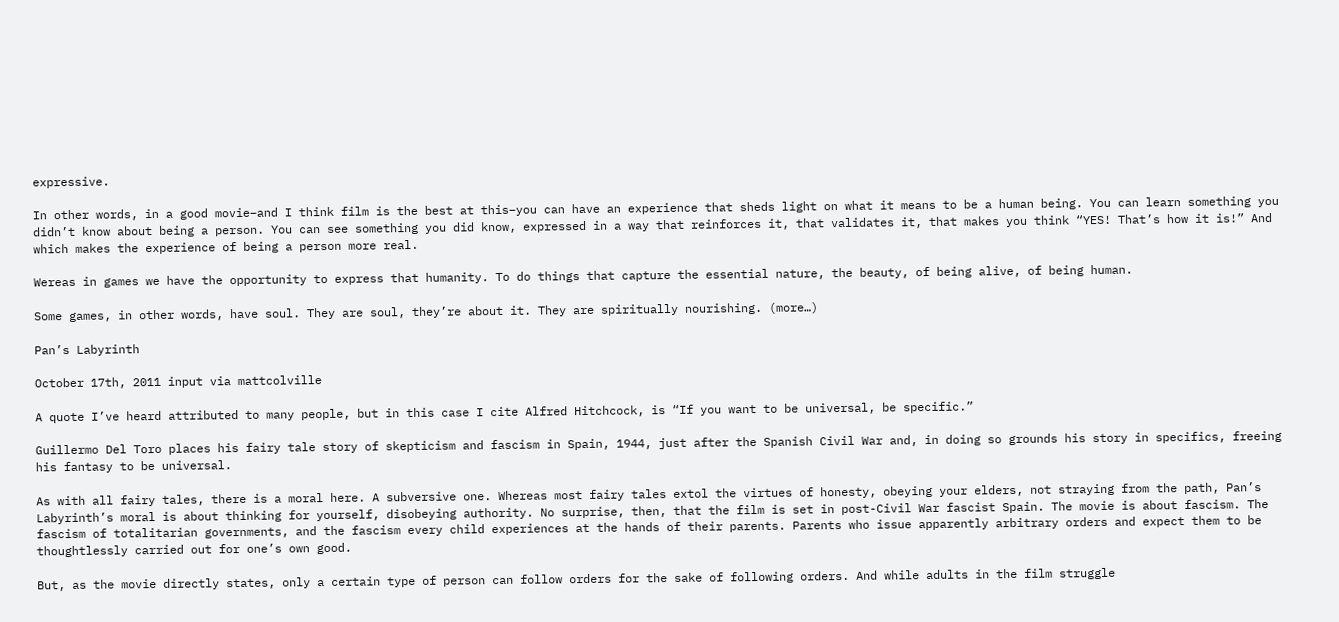expressive.

In other words, in a good movie–and I think film is the best at this–you can have an experience that sheds light on what it means to be a human being. You can learn something you didn’t know about being a person. You can see something you did know, expressed in a way that reinforces it, that validates it, that makes you think “YES! That’s how it is!” And which makes the experience of being a person more real.

Wereas in games we have the opportunity to express that humanity. To do things that capture the essential nature, the beauty, of being alive, of being human.

Some games, in other words, have soul. They are soul, they’re about it. They are spiritually nourishing. (more…)

Pan’s Labyrinth

October 17th, 2011 input via mattcolville

A quote I’ve heard attributed to many people, but in this case I cite Alfred Hitchcock, is “If you want to be universal, be specific.”

Guillermo Del Toro places his fairy tale story of skepticism and fascism in Spain, 1944, just after the Spanish Civil War and, in doing so grounds his story in specifics, freeing his fantasy to be universal.

As with all fairy tales, there is a moral here. A subversive one. Whereas most fairy tales extol the virtues of honesty, obeying your elders, not straying from the path, Pan’s Labyrinth’s moral is about thinking for yourself, disobeying authority. No surprise, then, that the film is set in post-Civil War fascist Spain. The movie is about fascism. The fascism of totalitarian governments, and the fascism every child experiences at the hands of their parents. Parents who issue apparently arbitrary orders and expect them to be thoughtlessly carried out for one’s own good.

But, as the movie directly states, only a certain type of person can follow orders for the sake of following orders. And while adults in the film struggle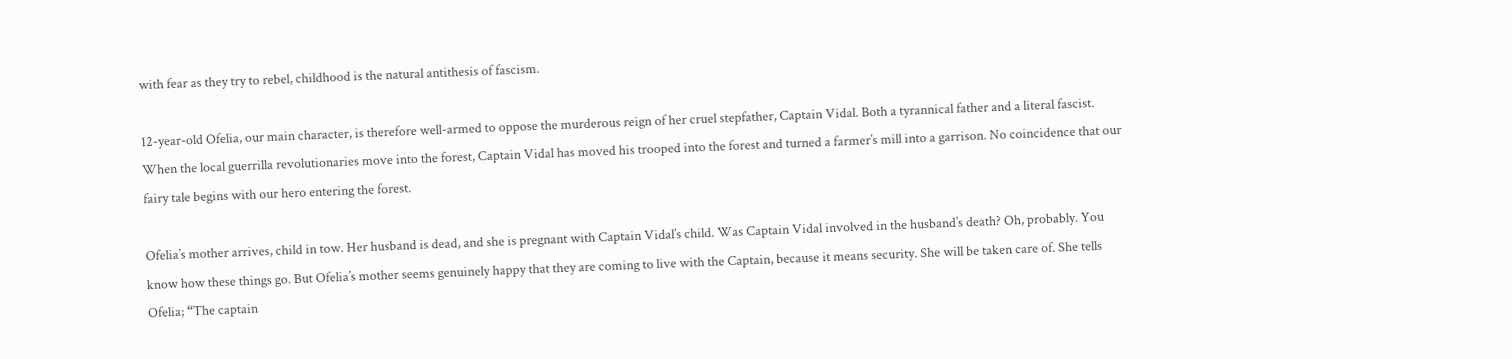with fear as they try to rebel, childhood is the natural antithesis of fascism.

12-year-old Ofelia, our main character, is therefore well-armed to oppose the murderous reign of her cruel stepfather, Captain Vidal. Both a tyrannical father and a literal fascist. When the local guerrilla revolutionaries move into the forest, Captain Vidal has moved his trooped into the forest and turned a farmer’s mill into a garrison. No coincidence that our fairy tale begins with our hero entering the forest.

Ofelia’s mother arrives, child in tow. Her husband is dead, and she is pregnant with Captain Vidal’s child. Was Captain Vidal involved in the husband’s death? Oh, probably. You know how these things go. But Ofelia’s mother seems genuinely happy that they are coming to live with the Captain, because it means security. She will be taken care of. She tells Ofelia; “The captain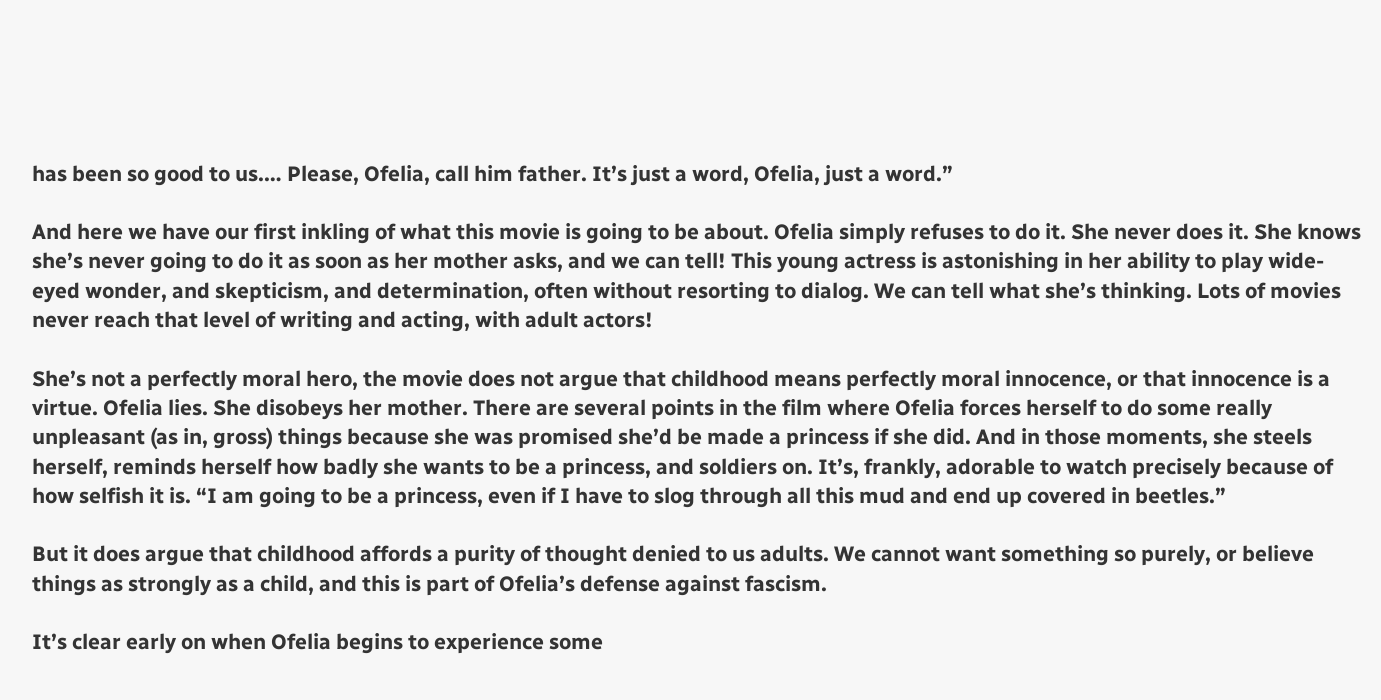has been so good to us.… Please, Ofelia, call him father. It’s just a word, Ofelia, just a word.”

And here we have our first inkling of what this movie is going to be about. Ofelia simply refuses to do it. She never does it. She knows she’s never going to do it as soon as her mother asks, and we can tell! This young actress is astonishing in her ability to play wide-eyed wonder, and skepticism, and determination, often without resorting to dialog. We can tell what she’s thinking. Lots of movies never reach that level of writing and acting, with adult actors!

She’s not a perfectly moral hero, the movie does not argue that childhood means perfectly moral innocence, or that innocence is a virtue. Ofelia lies. She disobeys her mother. There are several points in the film where Ofelia forces herself to do some really unpleasant (as in, gross) things because she was promised she’d be made a princess if she did. And in those moments, she steels herself, reminds herself how badly she wants to be a princess, and soldiers on. It’s, frankly, adorable to watch precisely because of how selfish it is. “I am going to be a princess, even if I have to slog through all this mud and end up covered in beetles.”

But it does argue that childhood affords a purity of thought denied to us adults. We cannot want something so purely, or believe things as strongly as a child, and this is part of Ofelia’s defense against fascism.

It’s clear early on when Ofelia begins to experience some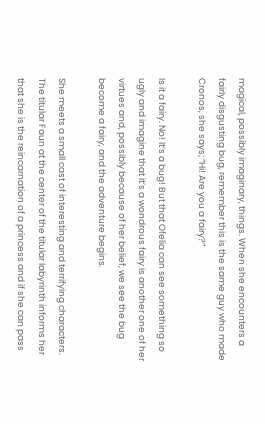magical, possibly imaginary, things. When she encounters a fairly disgusting bug, remember this is the same guy who made Cronos, she says; “Hi! Are you a fairy?”

Is it a fairy. No! It’s a bug! But that Ofelia can see something so ugly and imagine that it’s a wondrous fairy is another one of her virtues and, possibly because of her belief, we see the bug become a fairy, and the adventure begins.

She meets a small cast of interesting and terrifying characters. The titular Faun at the center of the titular labyrinth informs her that she is the reincarnation of a princess and if she can pass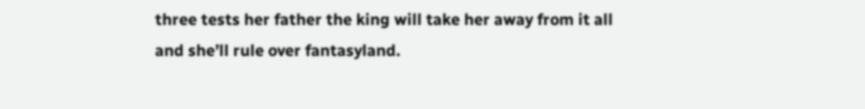three tests her father the king will take her away from it all and she’ll rule over fantasyland.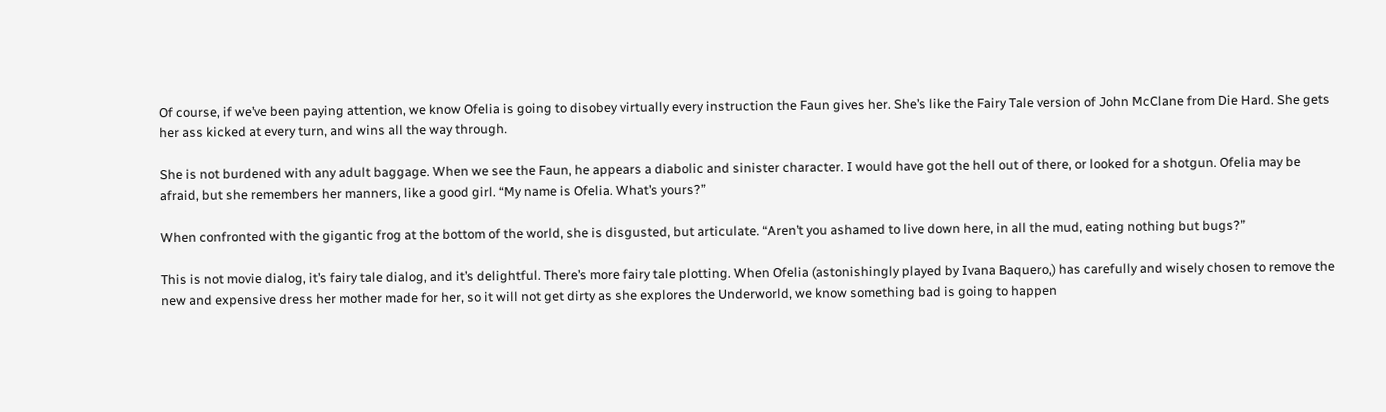Of course, if we’ve been paying attention, we know Ofelia is going to disobey virtually every instruction the Faun gives her. She’s like the Fairy Tale version of John McClane from Die Hard. She gets her ass kicked at every turn, and wins all the way through.

She is not burdened with any adult baggage. When we see the Faun, he appears a diabolic and sinister character. I would have got the hell out of there, or looked for a shotgun. Ofelia may be afraid, but she remembers her manners, like a good girl. “My name is Ofelia. What’s yours?”

When confronted with the gigantic frog at the bottom of the world, she is disgusted, but articulate. “Aren’t you ashamed to live down here, in all the mud, eating nothing but bugs?”

This is not movie dialog, it’s fairy tale dialog, and it’s delightful. There’s more fairy tale plotting. When Ofelia (astonishingly played by Ivana Baquero,) has carefully and wisely chosen to remove the new and expensive dress her mother made for her, so it will not get dirty as she explores the Underworld, we know something bad is going to happen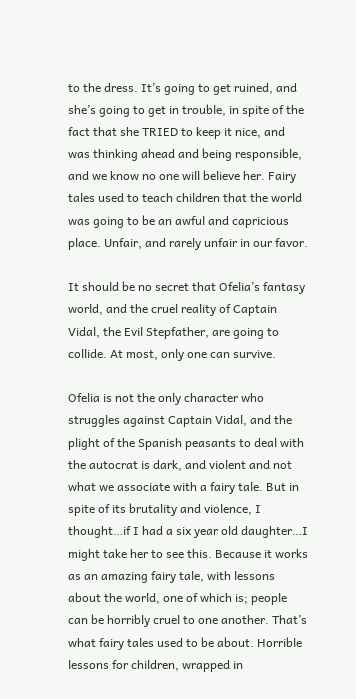to the dress. It’s going to get ruined, and she’s going to get in trouble, in spite of the fact that she TRIED to keep it nice, and was thinking ahead and being responsible, and we know no one will believe her. Fairy tales used to teach children that the world was going to be an awful and capricious place. Unfair, and rarely unfair in our favor.

It should be no secret that Ofelia’s fantasy world, and the cruel reality of Captain Vidal, the Evil Stepfather, are going to collide. At most, only one can survive.

Ofelia is not the only character who struggles against Captain Vidal, and the plight of the Spanish peasants to deal with the autocrat is dark, and violent and not what we associate with a fairy tale. But in spite of its brutality and violence, I thought…if I had a six year old daughter…I might take her to see this. Because it works as an amazing fairy tale, with lessons about the world, one of which is; people can be horribly cruel to one another. That’s what fairy tales used to be about. Horrible lessons for children, wrapped in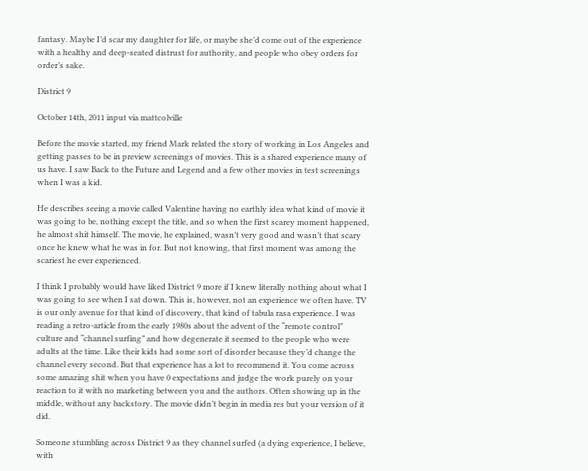fantasy. Maybe I’d scar my daughter for life, or maybe she’d come out of the experience with a healthy and deep-seated distrust for authority, and people who obey orders for order’s sake.

District 9

October 14th, 2011 input via mattcolville

Before the movie started, my friend Mark related the story of working in Los Angeles and getting passes to be in preview screenings of movies. This is a shared experience many of us have. I saw Back to the Future and Legend and a few other movies in test screenings when I was a kid.

He describes seeing a movie called Valentine having no earthly idea what kind of movie it was going to be, nothing except the title, and so when the first scarey moment happened, he almost shit himself. The movie, he explained, wasn’t very good and wasn’t that scary once he knew what he was in for. But not knowing, that first moment was among the scariest he ever experienced.

I think I probably would have liked District 9 more if I knew literally nothing about what I was going to see when I sat down. This is, however, not an experience we often have. TV is our only avenue for that kind of discovery, that kind of tabula rasa experience. I was reading a retro-article from the early 1980s about the advent of the “remote control” culture and “channel surfing” and how degenerate it seemed to the people who were adults at the time. Like their kids had some sort of disorder because they’d change the channel every second. But that experience has a lot to recommend it. You come across some amazing shit when you have 0 expectations and judge the work purely on your reaction to it with no marketing between you and the authors. Often showing up in the middle, without any backstory. The movie didn’t begin in media res but your version of it did.

Someone stumbling across District 9 as they channel surfed (a dying experience, I believe, with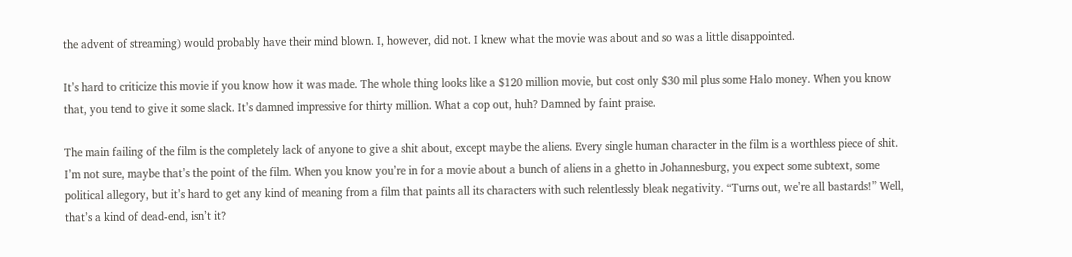the advent of streaming) would probably have their mind blown. I, however, did not. I knew what the movie was about and so was a little disappointed.

It’s hard to criticize this movie if you know how it was made. The whole thing looks like a $120 million movie, but cost only $30 mil plus some Halo money. When you know that, you tend to give it some slack. It’s damned impressive for thirty million. What a cop out, huh? Damned by faint praise.

The main failing of the film is the completely lack of anyone to give a shit about, except maybe the aliens. Every single human character in the film is a worthless piece of shit. I’m not sure, maybe that’s the point of the film. When you know you’re in for a movie about a bunch of aliens in a ghetto in Johannesburg, you expect some subtext, some political allegory, but it’s hard to get any kind of meaning from a film that paints all its characters with such relentlessly bleak negativity. “Turns out, we’re all bastards!” Well, that’s a kind of dead-end, isn’t it?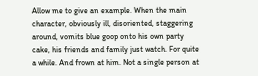Allow me to give an example. When the main character, obviously ill, disoriented, staggering around, vomits blue goop onto his own party cake, his friends and family just watch. For quite a while. And frown at him. Not a single person at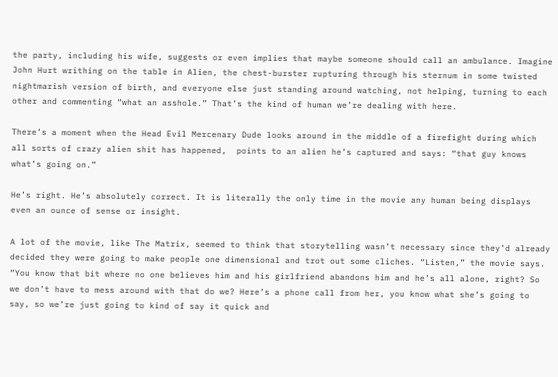the party, including his wife, suggests or even implies that maybe someone should call an ambulance. Imagine John Hurt writhing on the table in Alien, the chest-burster rupturing through his sternum in some twisted nightmarish version of birth, and everyone else just standing around watching, not helping, turning to each other and commenting “what an asshole.” That’s the kind of human we’re dealing with here.

There’s a moment when the Head Evil Mercenary Dude looks around in the middle of a firefight during which all sorts of crazy alien shit has happened,  points to an alien he’s captured and says: “that guy knows what’s going on.”

He’s right. He’s absolutely correct. It is literally the only time in the movie any human being displays even an ounce of sense or insight.

A lot of the movie, like The Matrix, seemed to think that storytelling wasn’t necessary since they’d already decided they were going to make people one dimensional and trot out some cliches. “Listen,” the movie says. “You know that bit where no one believes him and his girlfriend abandons him and he’s all alone, right? So we don’t have to mess around with that do we? Here’s a phone call from her, you know what she’s going to say, so we’re just going to kind of say it quick and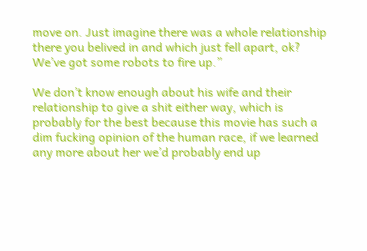move on. Just imagine there was a whole relationship there you belived in and which just fell apart, ok? We’ve got some robots to fire up.”

We don’t know enough about his wife and their relationship to give a shit either way, which is probably for the best because this movie has such a dim fucking opinion of the human race, if we learned any more about her we’d probably end up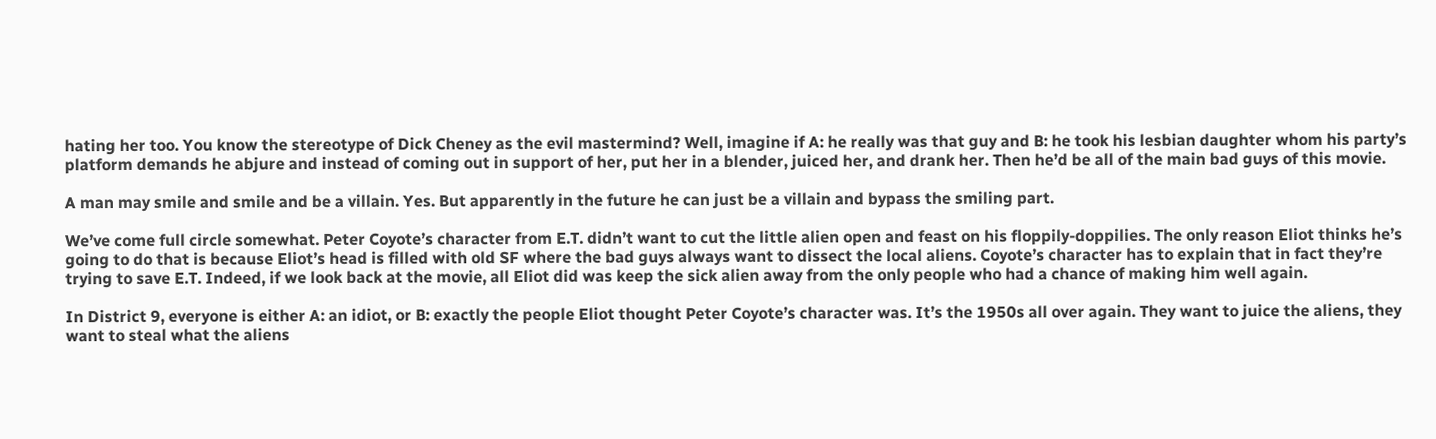hating her too. You know the stereotype of Dick Cheney as the evil mastermind? Well, imagine if A: he really was that guy and B: he took his lesbian daughter whom his party’s platform demands he abjure and instead of coming out in support of her, put her in a blender, juiced her, and drank her. Then he’d be all of the main bad guys of this movie.

A man may smile and smile and be a villain. Yes. But apparently in the future he can just be a villain and bypass the smiling part.

We’ve come full circle somewhat. Peter Coyote’s character from E.T. didn’t want to cut the little alien open and feast on his floppily-doppilies. The only reason Eliot thinks he’s going to do that is because Eliot’s head is filled with old SF where the bad guys always want to dissect the local aliens. Coyote’s character has to explain that in fact they’re trying to save E.T. Indeed, if we look back at the movie, all Eliot did was keep the sick alien away from the only people who had a chance of making him well again.

In District 9, everyone is either A: an idiot, or B: exactly the people Eliot thought Peter Coyote’s character was. It’s the 1950s all over again. They want to juice the aliens, they want to steal what the aliens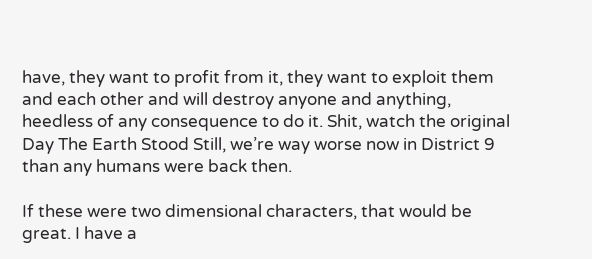have, they want to profit from it, they want to exploit them and each other and will destroy anyone and anything, heedless of any consequence to do it. Shit, watch the original Day The Earth Stood Still, we’re way worse now in District 9 than any humans were back then.

If these were two dimensional characters, that would be great. I have a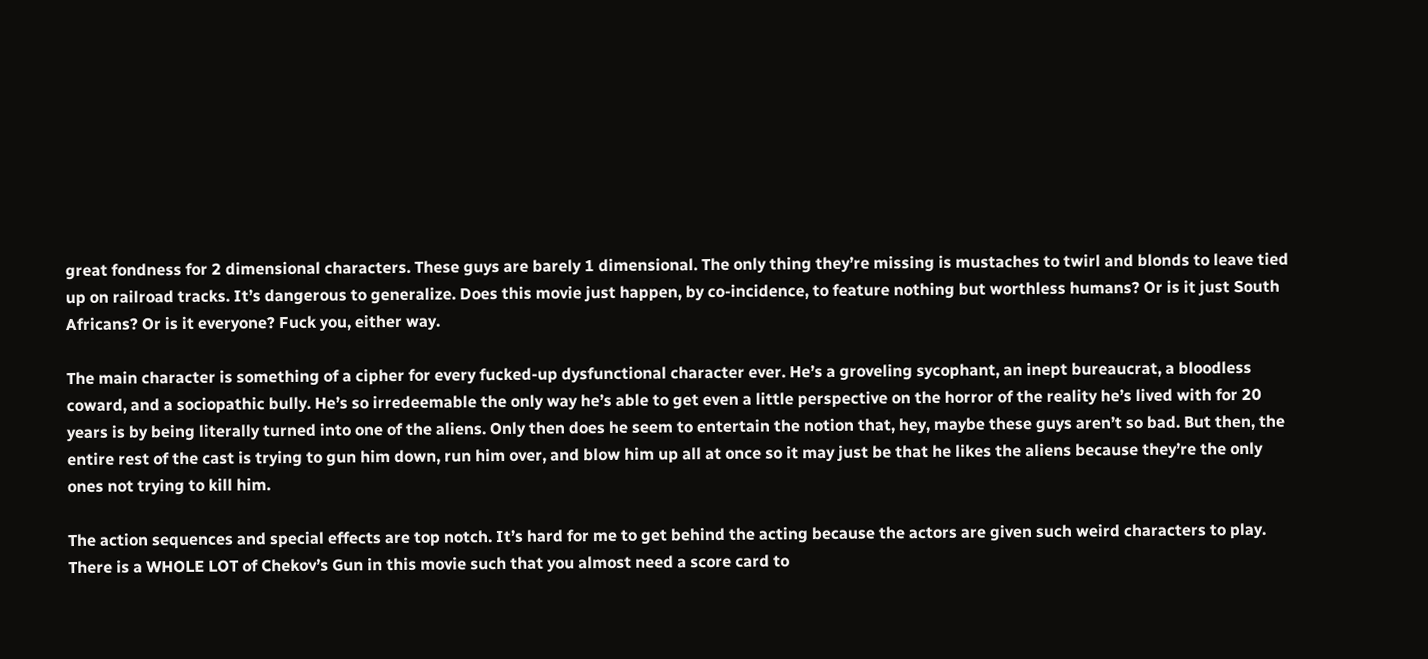great fondness for 2 dimensional characters. These guys are barely 1 dimensional. The only thing they’re missing is mustaches to twirl and blonds to leave tied up on railroad tracks. It’s dangerous to generalize. Does this movie just happen, by co-incidence, to feature nothing but worthless humans? Or is it just South Africans? Or is it everyone? Fuck you, either way.

The main character is something of a cipher for every fucked-up dysfunctional character ever. He’s a groveling sycophant, an inept bureaucrat, a bloodless coward, and a sociopathic bully. He’s so irredeemable the only way he’s able to get even a little perspective on the horror of the reality he’s lived with for 20 years is by being literally turned into one of the aliens. Only then does he seem to entertain the notion that, hey, maybe these guys aren’t so bad. But then, the entire rest of the cast is trying to gun him down, run him over, and blow him up all at once so it may just be that he likes the aliens because they’re the only ones not trying to kill him.

The action sequences and special effects are top notch. It’s hard for me to get behind the acting because the actors are given such weird characters to play. There is a WHOLE LOT of Chekov’s Gun in this movie such that you almost need a score card to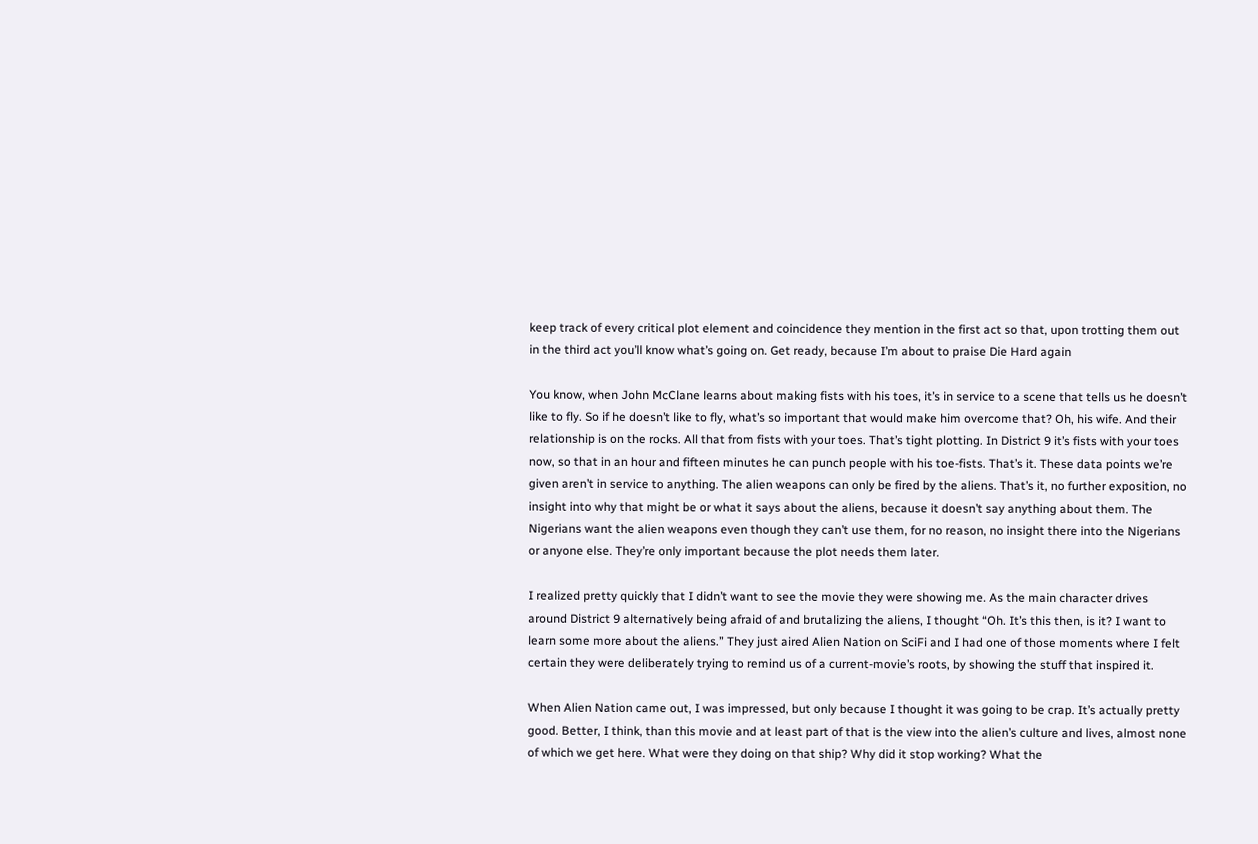keep track of every critical plot element and coincidence they mention in the first act so that, upon trotting them out in the third act you’ll know what’s going on. Get ready, because I’m about to praise Die Hard again

You know, when John McClane learns about making fists with his toes, it’s in service to a scene that tells us he doesn’t like to fly. So if he doesn’t like to fly, what’s so important that would make him overcome that? Oh, his wife. And their relationship is on the rocks. All that from fists with your toes. That’s tight plotting. In District 9 it’s fists with your toes now, so that in an hour and fifteen minutes he can punch people with his toe-fists. That’s it. These data points we’re given aren’t in service to anything. The alien weapons can only be fired by the aliens. That’s it, no further exposition, no insight into why that might be or what it says about the aliens, because it doesn’t say anything about them. The Nigerians want the alien weapons even though they can’t use them, for no reason, no insight there into the Nigerians or anyone else. They’re only important because the plot needs them later.

I realized pretty quickly that I didn’t want to see the movie they were showing me. As the main character drives around District 9 alternatively being afraid of and brutalizing the aliens, I thought “Oh. It’s this then, is it? I want to learn some more about the aliens.” They just aired Alien Nation on SciFi and I had one of those moments where I felt certain they were deliberately trying to remind us of a current-movie’s roots, by showing the stuff that inspired it.

When Alien Nation came out, I was impressed, but only because I thought it was going to be crap. It’s actually pretty good. Better, I think, than this movie and at least part of that is the view into the alien’s culture and lives, almost none of which we get here. What were they doing on that ship? Why did it stop working? What the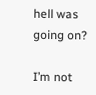hell was going on?

I’m not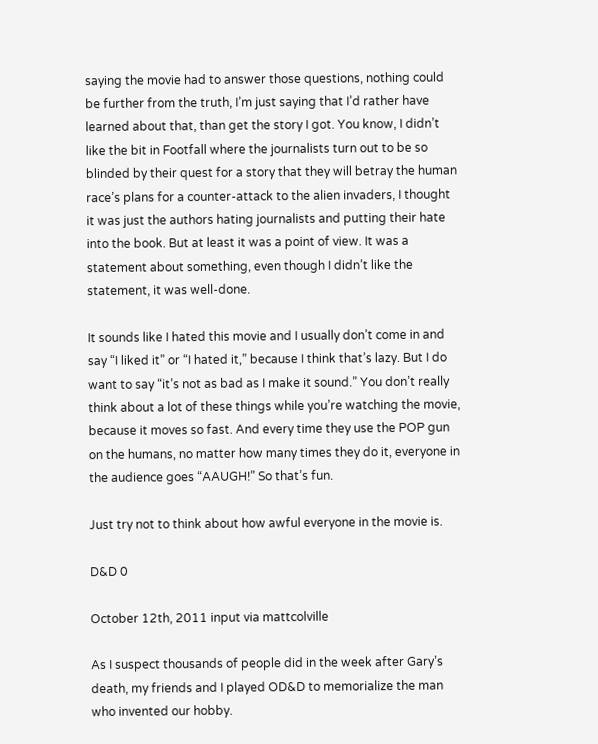saying the movie had to answer those questions, nothing could be further from the truth, I’m just saying that I’d rather have learned about that, than get the story I got. You know, I didn’t like the bit in Footfall where the journalists turn out to be so blinded by their quest for a story that they will betray the human race’s plans for a counter-attack to the alien invaders, I thought it was just the authors hating journalists and putting their hate into the book. But at least it was a point of view. It was a statement about something, even though I didn’t like the statement, it was well-done.

It sounds like I hated this movie and I usually don’t come in and say “I liked it” or “I hated it,” because I think that’s lazy. But I do want to say “it’s not as bad as I make it sound.” You don’t really think about a lot of these things while you’re watching the movie, because it moves so fast. And every time they use the POP gun on the humans, no matter how many times they do it, everyone in the audience goes “AAUGH!” So that’s fun.

Just try not to think about how awful everyone in the movie is.

D&D 0

October 12th, 2011 input via mattcolville

As I suspect thousands of people did in the week after Gary’s death, my friends and I played OD&D to memorialize the man who invented our hobby.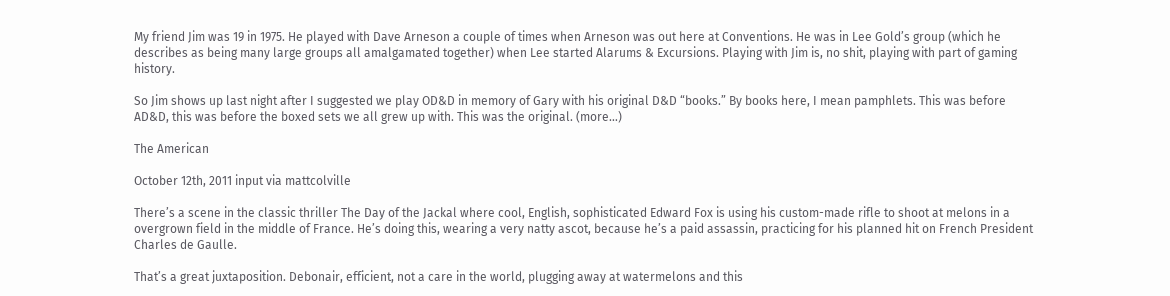My friend Jim was 19 in 1975. He played with Dave Arneson a couple of times when Arneson was out here at Conventions. He was in Lee Gold’s group (which he describes as being many large groups all amalgamated together) when Lee started Alarums & Excursions. Playing with Jim is, no shit, playing with part of gaming history.

So Jim shows up last night after I suggested we play OD&D in memory of Gary with his original D&D “books.” By books here, I mean pamphlets. This was before AD&D, this was before the boxed sets we all grew up with. This was the original. (more…)

The American

October 12th, 2011 input via mattcolville

There’s a scene in the classic thriller The Day of the Jackal where cool, English, sophisticated Edward Fox is using his custom-made rifle to shoot at melons in a overgrown field in the middle of France. He’s doing this, wearing a very natty ascot, because he’s a paid assassin, practicing for his planned hit on French President Charles de Gaulle.

That’s a great juxtaposition. Debonair, efficient, not a care in the world, plugging away at watermelons and this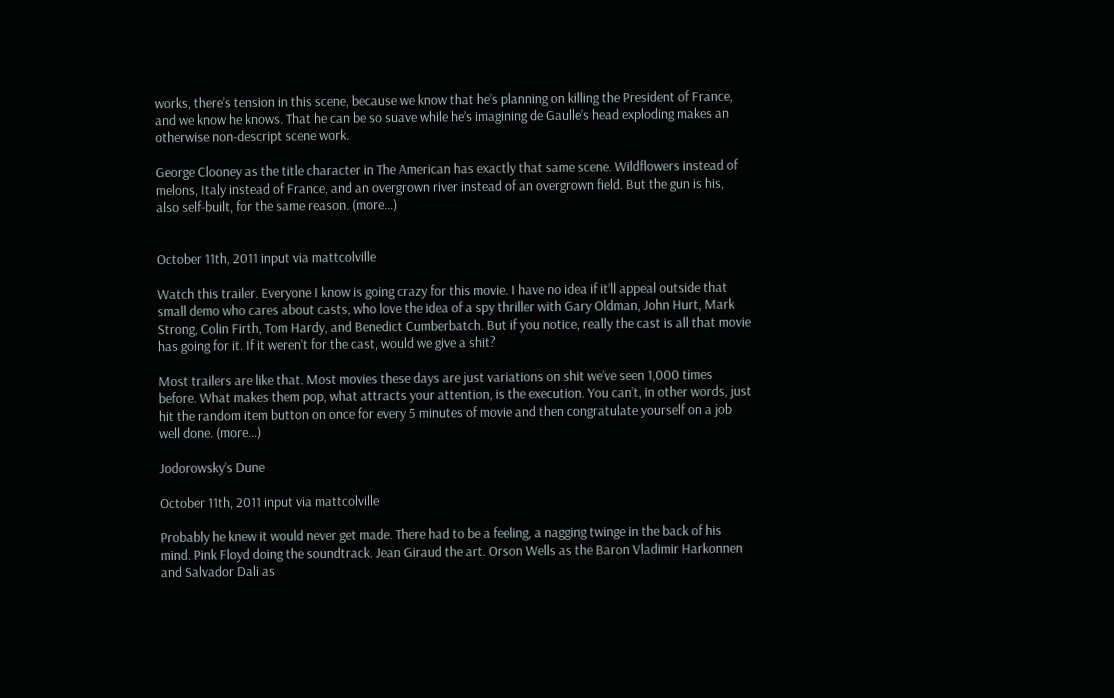works, there’s tension in this scene, because we know that he’s planning on killing the President of France, and we know he knows. That he can be so suave while he’s imagining de Gaulle’s head exploding makes an otherwise non-descript scene work.

George Clooney as the title character in The American has exactly that same scene. Wildflowers instead of melons, Italy instead of France, and an overgrown river instead of an overgrown field. But the gun is his, also self-built, for the same reason. (more…)


October 11th, 2011 input via mattcolville

Watch this trailer. Everyone I know is going crazy for this movie. I have no idea if it’ll appeal outside that small demo who cares about casts, who love the idea of a spy thriller with Gary Oldman, John Hurt, Mark Strong, Colin Firth, Tom Hardy, and Benedict Cumberbatch. But if you notice, really the cast is all that movie has going for it. If it weren’t for the cast, would we give a shit?

Most trailers are like that. Most movies these days are just variations on shit we’ve seen 1,000 times before. What makes them pop, what attracts your attention, is the execution. You can’t, in other words, just hit the random item button on once for every 5 minutes of movie and then congratulate yourself on a job well done. (more…)

Jodorowsky’s Dune

October 11th, 2011 input via mattcolville

Probably he knew it would never get made. There had to be a feeling, a nagging twinge in the back of his mind. Pink Floyd doing the soundtrack. Jean Giraud the art. Orson Wells as the Baron Vladimir Harkonnen and Salvador Dali as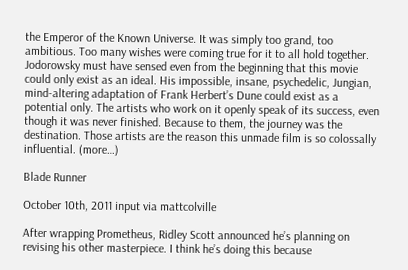the Emperor of the Known Universe. It was simply too grand, too ambitious. Too many wishes were coming true for it to all hold together. Jodorowsky must have sensed even from the beginning that this movie could only exist as an ideal. His impossible, insane, psychedelic, Jungian, mind-altering adaptation of Frank Herbert’s Dune could exist as a potential only. The artists who work on it openly speak of its success, even though it was never finished. Because to them, the journey was the destination. Those artists are the reason this unmade film is so colossally influential. (more…)

Blade Runner

October 10th, 2011 input via mattcolville

After wrapping Prometheus, Ridley Scott announced he’s planning on revising his other masterpiece. I think he’s doing this because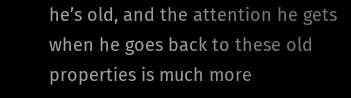he’s old, and the attention he gets when he goes back to these old properties is much more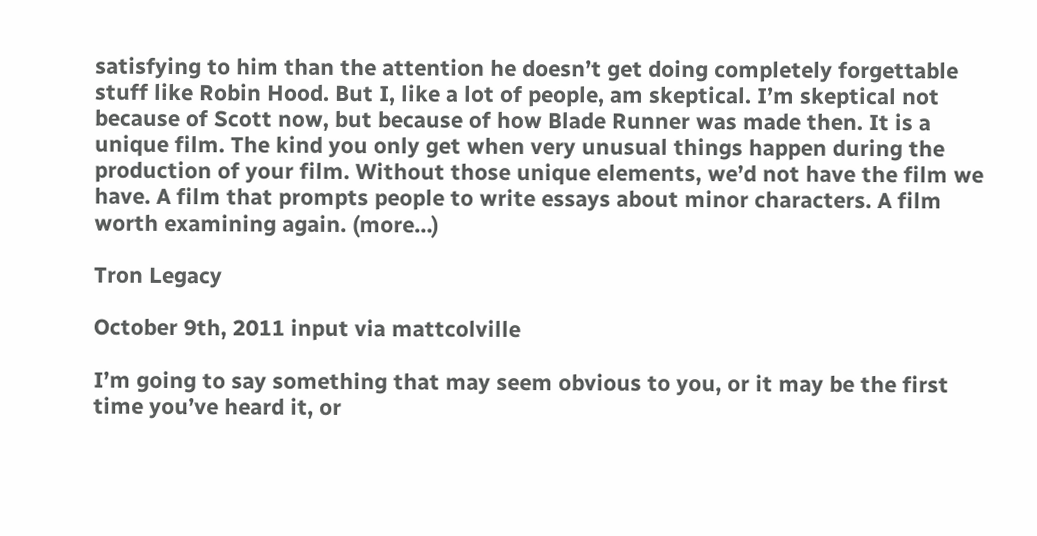satisfying to him than the attention he doesn’t get doing completely forgettable stuff like Robin Hood. But I, like a lot of people, am skeptical. I’m skeptical not because of Scott now, but because of how Blade Runner was made then. It is a unique film. The kind you only get when very unusual things happen during the production of your film. Without those unique elements, we’d not have the film we have. A film that prompts people to write essays about minor characters. A film worth examining again. (more…)

Tron Legacy

October 9th, 2011 input via mattcolville

I’m going to say something that may seem obvious to you, or it may be the first time you’ve heard it, or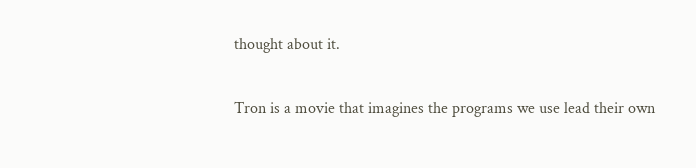thought about it.

Tron is a movie that imagines the programs we use lead their own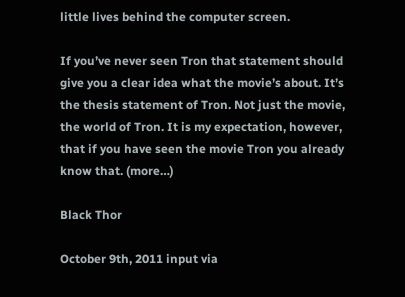little lives behind the computer screen.

If you’ve never seen Tron that statement should give you a clear idea what the movie’s about. It’s the thesis statement of Tron. Not just the movie, the world of Tron. It is my expectation, however, that if you have seen the movie Tron you already know that. (more…)

Black Thor

October 9th, 2011 input via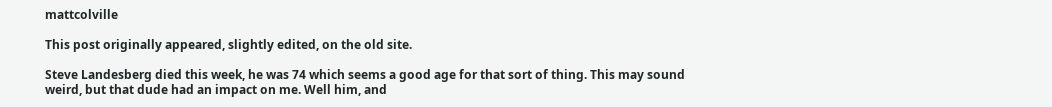mattcolville

This post originally appeared, slightly edited, on the old site.

Steve Landesberg died this week, he was 74 which seems a good age for that sort of thing. This may sound weird, but that dude had an impact on me. Well him, and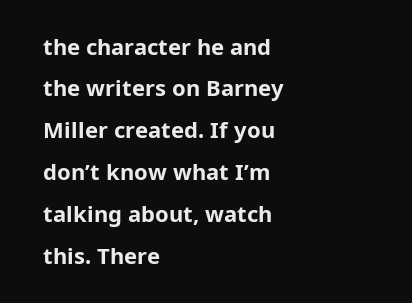the character he and the writers on Barney Miller created. If you don’t know what I’m talking about, watch this. There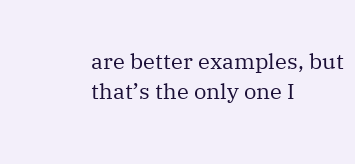are better examples, but that’s the only one I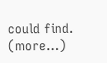could find. (more…)